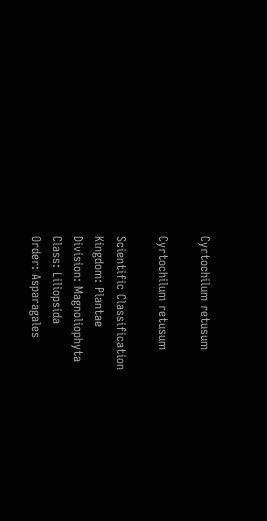Cyrtochilum retusum

Cyrtochilum retusum

Scientific Classification
Kingdom: Plantae
Division: Magnoliophyta
Class: Liliopsida
Order: Asparagales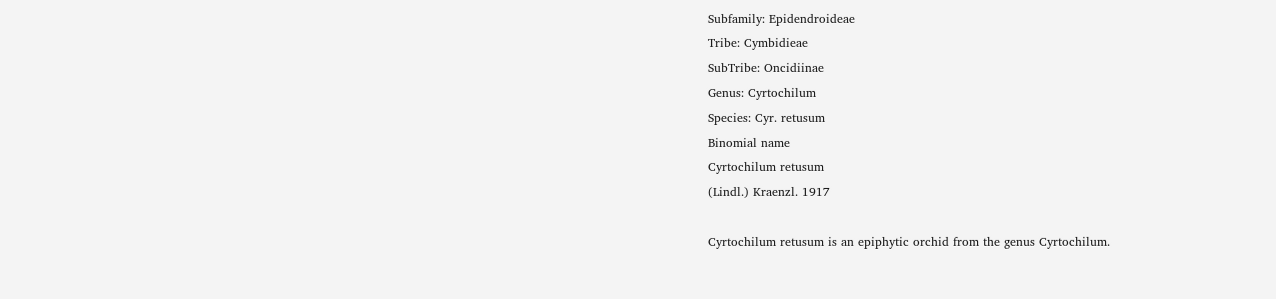Subfamily: Epidendroideae
Tribe: Cymbidieae
SubTribe: Oncidiinae
Genus: Cyrtochilum
Species: Cyr. retusum
Binomial name
Cyrtochilum retusum
(Lindl.) Kraenzl. 1917

Cyrtochilum retusum is an epiphytic orchid from the genus Cyrtochilum.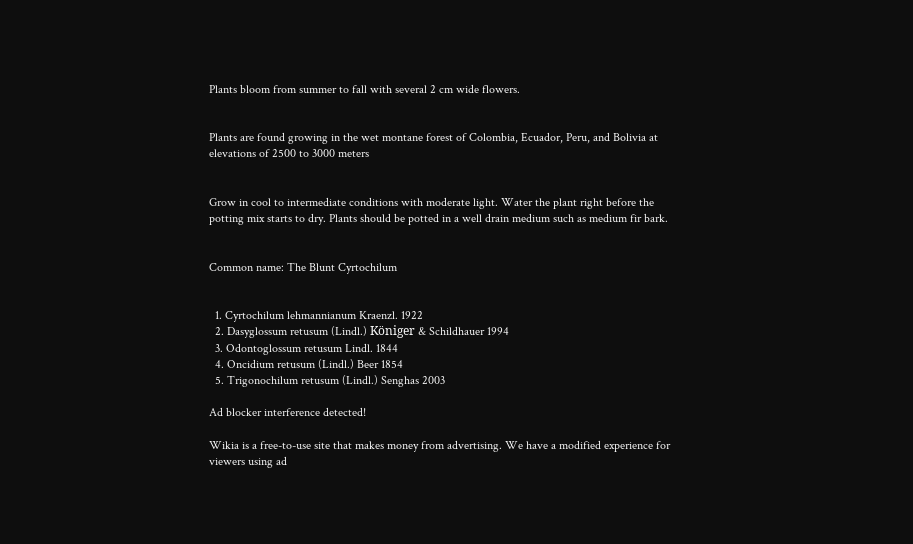Plants bloom from summer to fall with several 2 cm wide flowers.


Plants are found growing in the wet montane forest of Colombia, Ecuador, Peru, and Bolivia at elevations of 2500 to 3000 meters


Grow in cool to intermediate conditions with moderate light. Water the plant right before the potting mix starts to dry. Plants should be potted in a well drain medium such as medium fir bark.


Common name: The Blunt Cyrtochilum


  1. Cyrtochilum lehmannianum Kraenzl. 1922
  2. Dasyglossum retusum (Lindl.) Königer & Schildhauer 1994
  3. Odontoglossum retusum Lindl. 1844
  4. Oncidium retusum (Lindl.) Beer 1854
  5. Trigonochilum retusum (Lindl.) Senghas 2003

Ad blocker interference detected!

Wikia is a free-to-use site that makes money from advertising. We have a modified experience for viewers using ad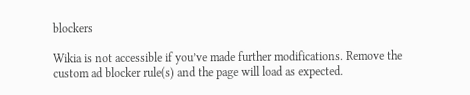blockers

Wikia is not accessible if you’ve made further modifications. Remove the custom ad blocker rule(s) and the page will load as expected.